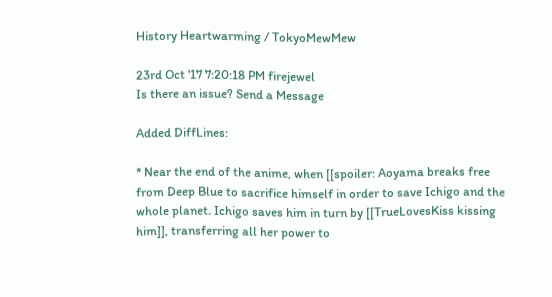History Heartwarming / TokyoMewMew

23rd Oct '17 7:20:18 PM firejewel
Is there an issue? Send a Message

Added DiffLines:

* Near the end of the anime, when [[spoiler: Aoyama breaks free from Deep Blue to sacrifice himself in order to save Ichigo and the whole planet. Ichigo saves him in turn by [[TrueLovesKiss kissing him]], transferring all her power to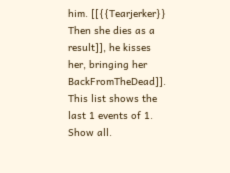him. [[{{Tearjerker}} Then she dies as a result]], he kisses her, bringing her BackFromTheDead]].
This list shows the last 1 events of 1. Show all.